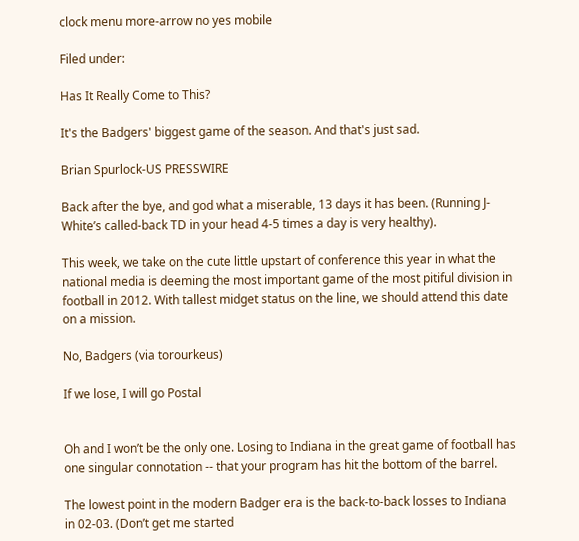clock menu more-arrow no yes mobile

Filed under:

Has It Really Come to This?

It's the Badgers' biggest game of the season. And that's just sad.

Brian Spurlock-US PRESSWIRE

Back after the bye, and god what a miserable, 13 days it has been. (Running J-White’s called-back TD in your head 4-5 times a day is very healthy).

This week, we take on the cute little upstart of conference this year in what the national media is deeming the most important game of the most pitiful division in football in 2012. With tallest midget status on the line, we should attend this date on a mission.

No, Badgers (via torourkeus)

If we lose, I will go Postal


Oh and I won’t be the only one. Losing to Indiana in the great game of football has one singular connotation -- that your program has hit the bottom of the barrel.

The lowest point in the modern Badger era is the back-to-back losses to Indiana in 02-03. (Don’t get me started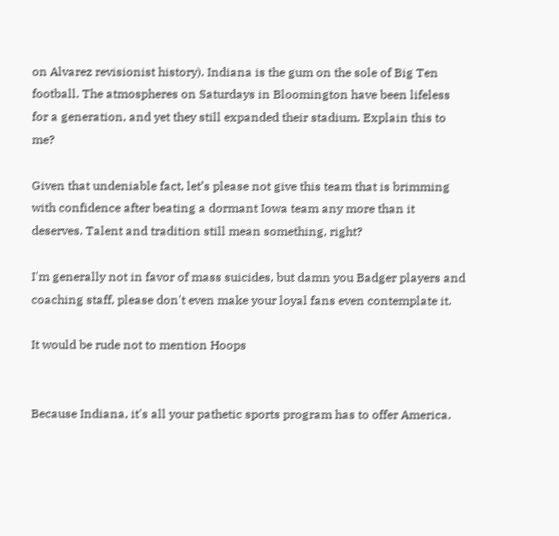on Alvarez revisionist history). Indiana is the gum on the sole of Big Ten football. The atmospheres on Saturdays in Bloomington have been lifeless for a generation, and yet they still expanded their stadium. Explain this to me?

Given that undeniable fact, let’s please not give this team that is brimming with confidence after beating a dormant Iowa team any more than it deserves. Talent and tradition still mean something, right?

I'm generally not in favor of mass suicides, but damn you Badger players and coaching staff, please don't even make your loyal fans even contemplate it.

It would be rude not to mention Hoops


Because Indiana, it's all your pathetic sports program has to offer America.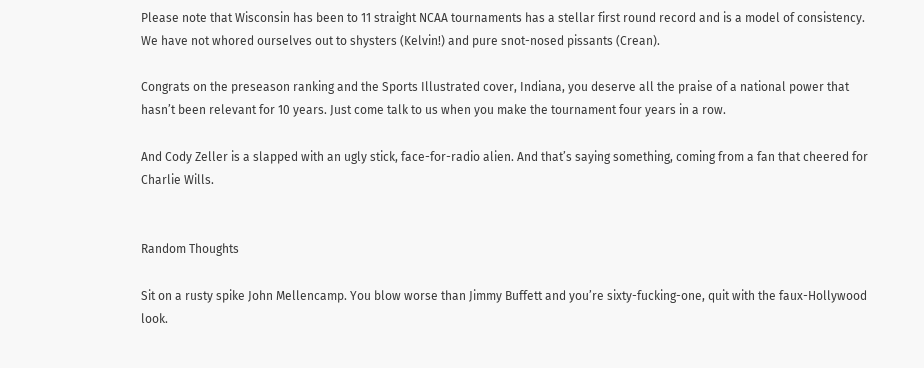Please note that Wisconsin has been to 11 straight NCAA tournaments has a stellar first round record and is a model of consistency. We have not whored ourselves out to shysters (Kelvin!) and pure snot-nosed pissants (Crean).

Congrats on the preseason ranking and the Sports Illustrated cover, Indiana, you deserve all the praise of a national power that hasn’t been relevant for 10 years. Just come talk to us when you make the tournament four years in a row.

And Cody Zeller is a slapped with an ugly stick, face-for-radio alien. And that’s saying something, coming from a fan that cheered for Charlie Wills.


Random Thoughts

Sit on a rusty spike John Mellencamp. You blow worse than Jimmy Buffett and you’re sixty-fucking-one, quit with the faux-Hollywood look.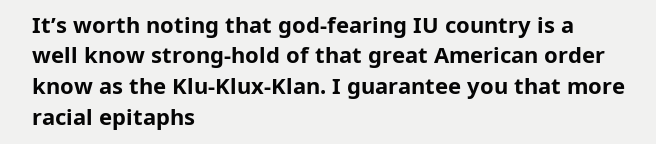It’s worth noting that god-fearing IU country is a well know strong-hold of that great American order know as the Klu-Klux-Klan. I guarantee you that more racial epitaphs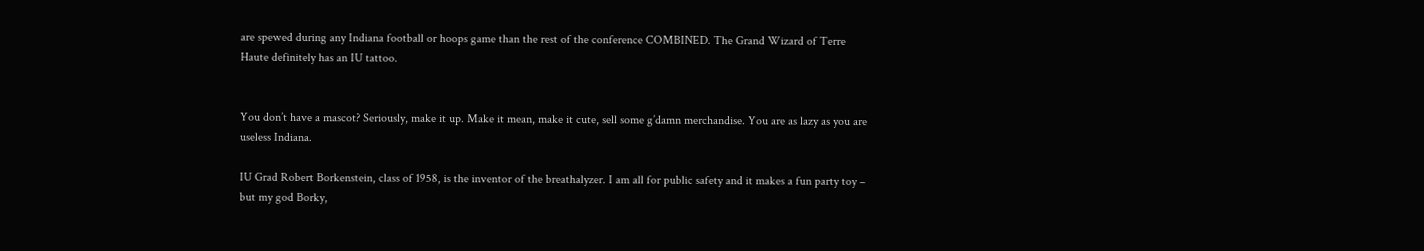are spewed during any Indiana football or hoops game than the rest of the conference COMBINED. The Grand Wizard of Terre Haute definitely has an IU tattoo.


You don’t have a mascot? Seriously, make it up. Make it mean, make it cute, sell some g’damn merchandise. You are as lazy as you are useless Indiana.

IU Grad Robert Borkenstein, class of 1958, is the inventor of the breathalyzer. I am all for public safety and it makes a fun party toy – but my god Borky,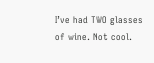I’ve had TWO glasses of wine. Not cool.